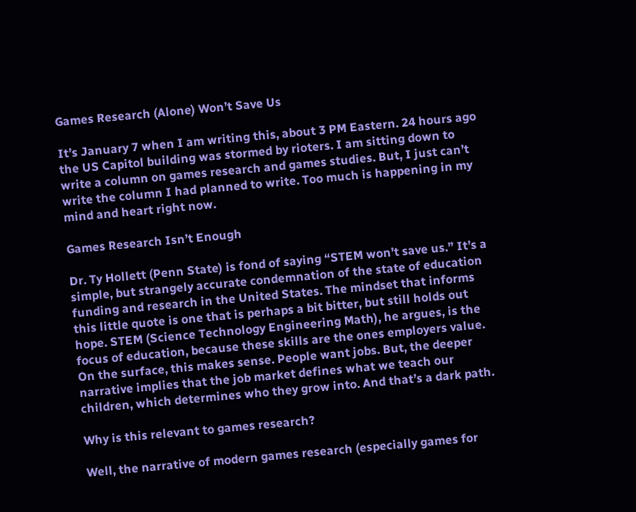Games Research (Alone) Won’t Save Us

It’s January 7 when I am writing this, about 3 PM Eastern. 24 hours ago the US Capitol building was stormed by rioters. I am sitting down to write a column on games research and games studies. But, I just can’t write the column I had planned to write. Too much is happening in my mind and heart right now.

Games Research Isn’t Enough

Dr. Ty Hollett (Penn State) is fond of saying “STEM won’t save us.” It’s a simple, but strangely accurate condemnation of the state of education funding and research in the United States. The mindset that informs this little quote is one that is perhaps a bit bitter, but still holds out hope. STEM (Science Technology Engineering Math), he argues, is the focus of education, because these skills are the ones employers value. On the surface, this makes sense. People want jobs. But, the deeper narrative implies that the job market defines what we teach our children, which determines who they grow into. And that’s a dark path.

Why is this relevant to games research?

Well, the narrative of modern games research (especially games for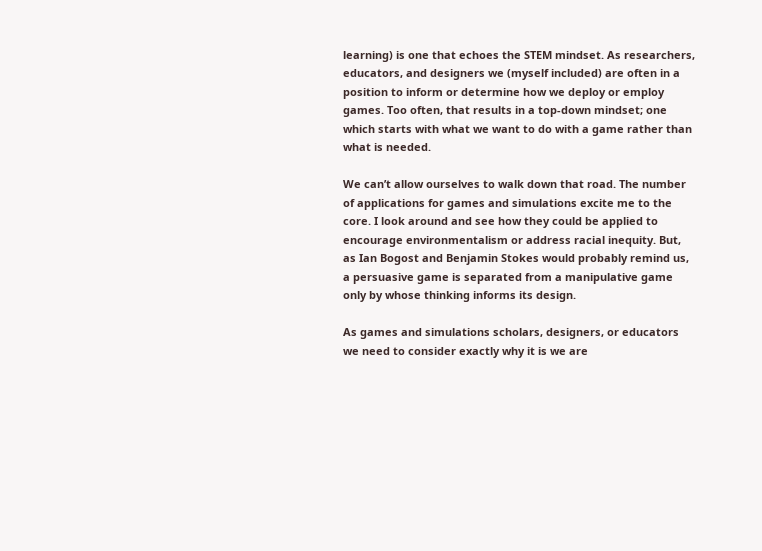learning) is one that echoes the STEM mindset. As researchers, educators, and designers we (myself included) are often in a position to inform or determine how we deploy or employ games. Too often, that results in a top-down mindset; one which starts with what we want to do with a game rather than what is needed.

We can’t allow ourselves to walk down that road. The number of applications for games and simulations excite me to the core. I look around and see how they could be applied to encourage environmentalism or address racial inequity. But, as Ian Bogost and Benjamin Stokes would probably remind us, a persuasive game is separated from a manipulative game only by whose thinking informs its design.

As games and simulations scholars, designers, or educators we need to consider exactly why it is we are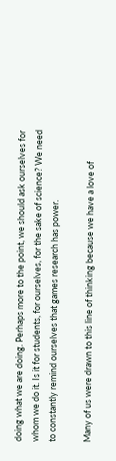doing what we are doing. Perhaps more to the point, we should ask ourselves for whom we do it. Is it for students, for ourselves, for the sake of science? We need to constantly remind ourselves that games research has power.

Many of us were drawn to this line of thinking because we have a love of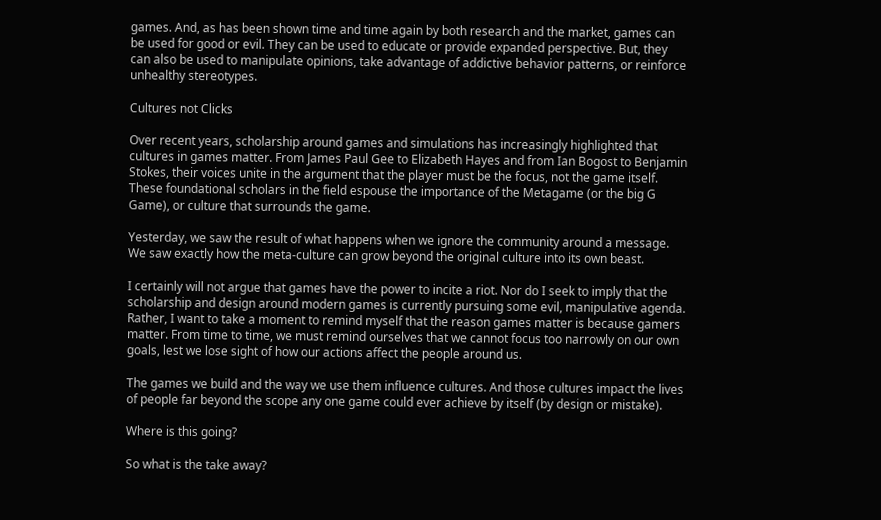games. And, as has been shown time and time again by both research and the market, games can be used for good or evil. They can be used to educate or provide expanded perspective. But, they can also be used to manipulate opinions, take advantage of addictive behavior patterns, or reinforce unhealthy stereotypes.

Cultures not Clicks

Over recent years, scholarship around games and simulations has increasingly highlighted that cultures in games matter. From James Paul Gee to Elizabeth Hayes and from Ian Bogost to Benjamin Stokes, their voices unite in the argument that the player must be the focus, not the game itself. These foundational scholars in the field espouse the importance of the Metagame (or the big G Game), or culture that surrounds the game.

Yesterday, we saw the result of what happens when we ignore the community around a message. We saw exactly how the meta-culture can grow beyond the original culture into its own beast.

I certainly will not argue that games have the power to incite a riot. Nor do I seek to imply that the scholarship and design around modern games is currently pursuing some evil, manipulative agenda. Rather, I want to take a moment to remind myself that the reason games matter is because gamers matter. From time to time, we must remind ourselves that we cannot focus too narrowly on our own goals, lest we lose sight of how our actions affect the people around us.

The games we build and the way we use them influence cultures. And those cultures impact the lives of people far beyond the scope any one game could ever achieve by itself (by design or mistake).

Where is this going?

So what is the take away?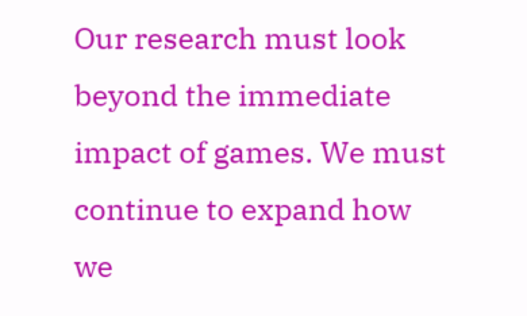Our research must look beyond the immediate impact of games. We must continue to expand how we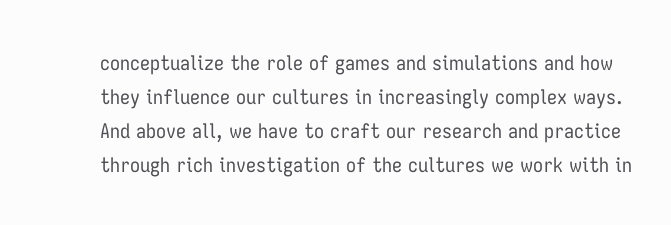conceptualize the role of games and simulations and how they influence our cultures in increasingly complex ways. And above all, we have to craft our research and practice through rich investigation of the cultures we work with in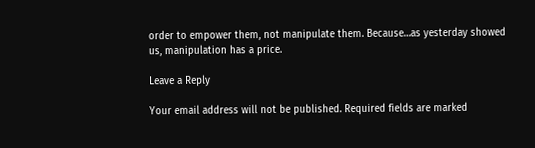order to empower them, not manipulate them. Because…as yesterday showed us, manipulation has a price.

Leave a Reply

Your email address will not be published. Required fields are marked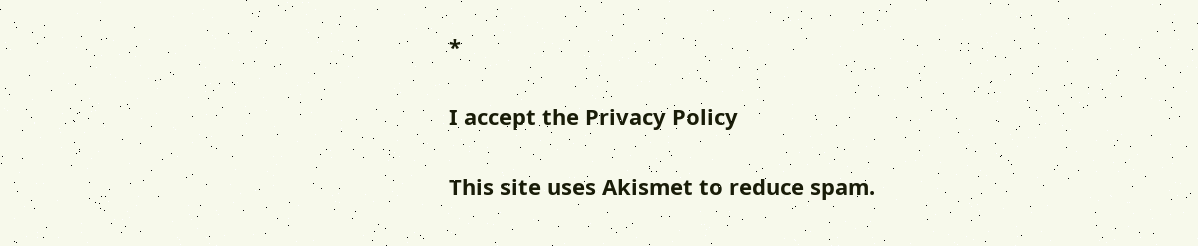*

I accept the Privacy Policy

This site uses Akismet to reduce spam.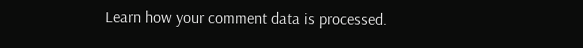Learn how your comment data is processed.